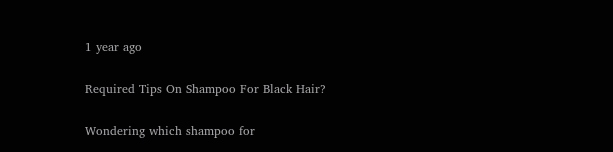1 year ago

Required Tips On Shampoo For Black Hair?

Wondering which shampoo for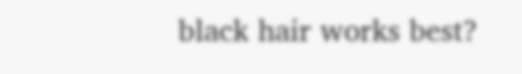black hair works best?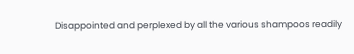Disappointed and perplexed by all the various shampoos readily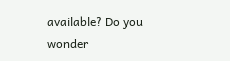available? Do you wonder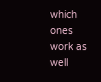which ones work as well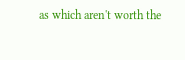as which aren't worth the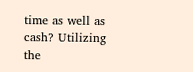time as well as cash? Utilizing the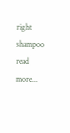right shampoo read more...